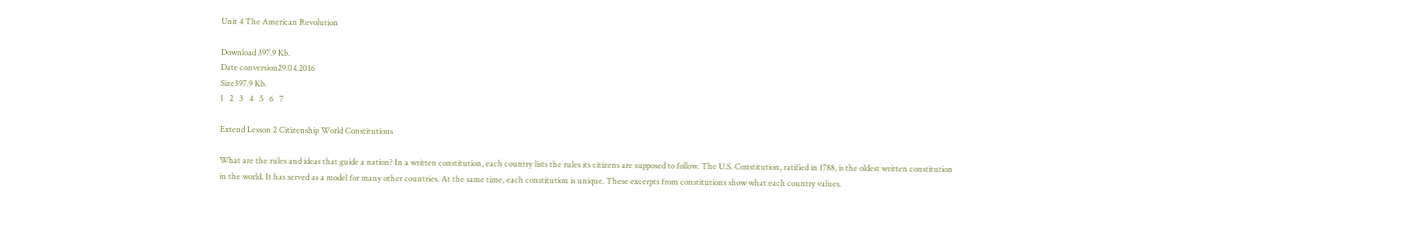Unit 4 The American Revolution

Download 397.9 Kb.
Date conversion29.04.2016
Size397.9 Kb.
1   2   3   4   5   6   7

Extend Lesson 2 Citizenship World Constitutions

What are the rules and ideas that guide a nation? In a written constitution, each country lists the rules its citizens are supposed to follow. The U.S. Constitution, ratified in 1788, is the oldest written constitution in the world. It has served as a model for many other countries. At the same time, each constitution is unique. These excerpts from constitutions show what each country values.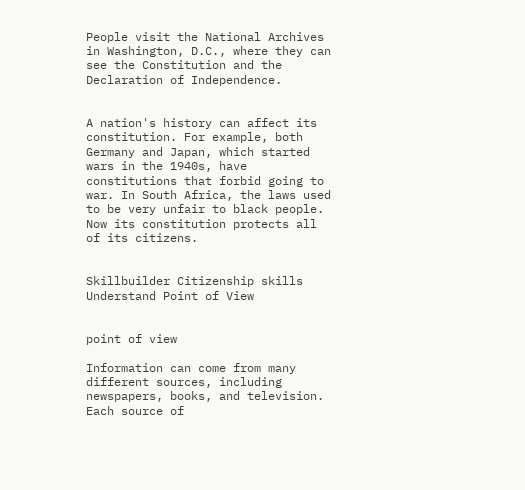People visit the National Archives in Washington, D.C., where they can see the Constitution and the Declaration of Independence.


A nation's history can affect its constitution. For example, both Germany and Japan, which started wars in the 1940s, have constitutions that forbid going to war. In South Africa, the laws used to be very unfair to black people. Now its constitution protects all of its citizens.


Skillbuilder Citizenship skills Understand Point of View


point of view

Information can come from many different sources, including newspapers, books, and television. Each source of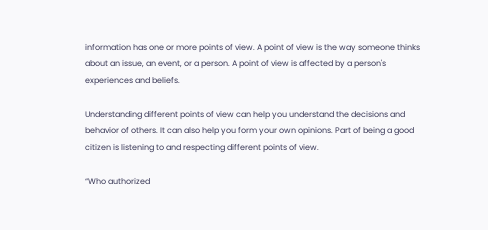information has one or more points of view. A point of view is the way someone thinks about an issue, an event, or a person. A point of view is affected by a person's experiences and beliefs.

Understanding different points of view can help you understand the decisions and behavior of others. It can also help you form your own opinions. Part of being a good citizen is listening to and respecting different points of view.

“Who authorized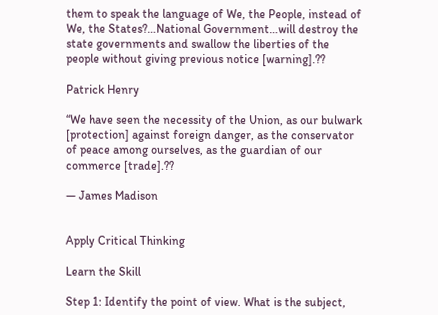them to speak the language of We, the People, instead of We, the States?…National Government…will destroy the state governments and swallow the liberties of the people without giving previous notice [warning].??

Patrick Henry

“We have seen the necessity of the Union, as our bulwark [protection] against foreign danger, as the conservator of peace among ourselves, as the guardian of our commerce [trade].??

— James Madison


Apply Critical Thinking

Learn the Skill

Step 1: Identify the point of view. What is the subject,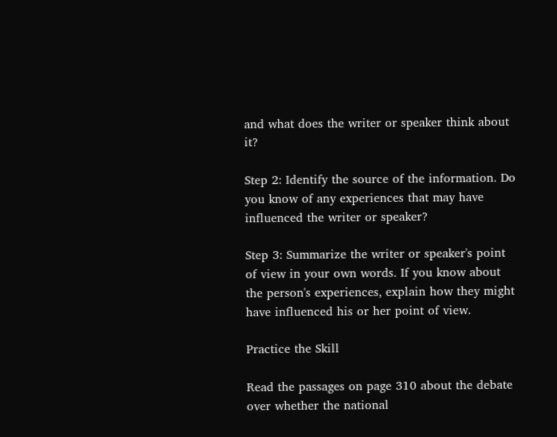and what does the writer or speaker think about it?

Step 2: Identify the source of the information. Do you know of any experiences that may have influenced the writer or speaker?

Step 3: Summarize the writer or speaker's point of view in your own words. If you know about the person's experiences, explain how they might have influenced his or her point of view.

Practice the Skill

Read the passages on page 310 about the debate over whether the national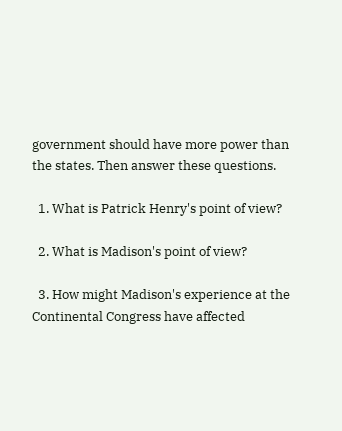government should have more power than the states. Then answer these questions.

  1. What is Patrick Henry's point of view?

  2. What is Madison's point of view?

  3. How might Madison's experience at the Continental Congress have affected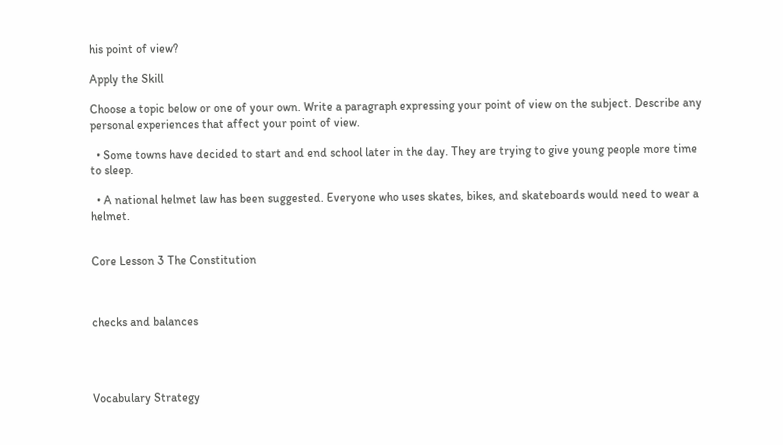his point of view?

Apply the Skill

Choose a topic below or one of your own. Write a paragraph expressing your point of view on the subject. Describe any personal experiences that affect your point of view.

  • Some towns have decided to start and end school later in the day. They are trying to give young people more time to sleep.

  • A national helmet law has been suggested. Everyone who uses skates, bikes, and skateboards would need to wear a helmet.


Core Lesson 3 The Constitution



checks and balances




Vocabulary Strategy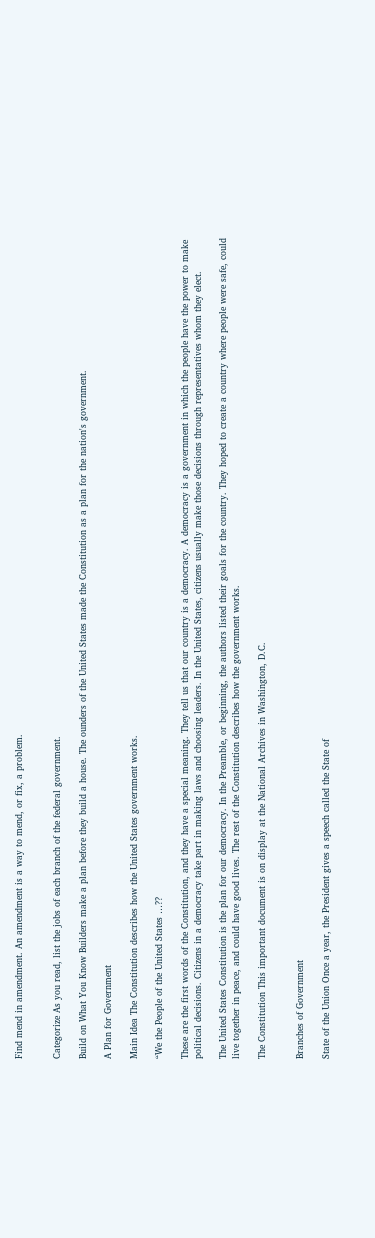Find mend in amendment. An amendment is a way to mend, or fix, a problem.


Categorize As you read, list the jobs of each branch of the federal government.

Build on What You Know Builders make a plan before they build a house. The ounders of the United States made the Constitution as a plan for the nation's government.

A Plan for Government

Main Idea The Constitution describes how the United States government works.

“We the People of the United States …??

These are the first words of the Constitution, and they have a special meaning. They tell us that our country is a democracy. A democracy is a government in which the people have the power to make political decisions. Citizens in a democracy take part in making laws and choosing leaders. In the United States, citizens usually make those decisions through representatives whom they elect.

The United States Constitution is the plan for our democracy. In the Preamble, or beginning, the authors listed their goals for the country. They hoped to create a country where people were safe, could live together in peace, and could have good lives. The rest of the Constitution describes how the government works.

The Constitution This important document is on display at the National Archives in Washington, D.C.


Branches of Government

State of the Union Once a year, the President gives a speech called the State of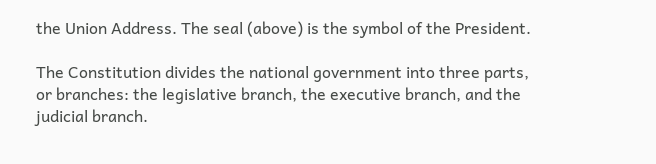the Union Address. The seal (above) is the symbol of the President.

The Constitution divides the national government into three parts, or branches: the legislative branch, the executive branch, and the judicial branch.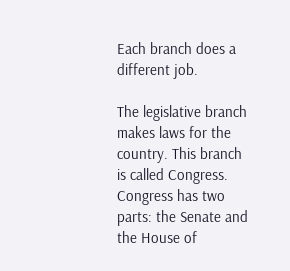Each branch does a different job.

The legislative branch makes laws for the country. This branch is called Congress. Congress has two parts: the Senate and the House of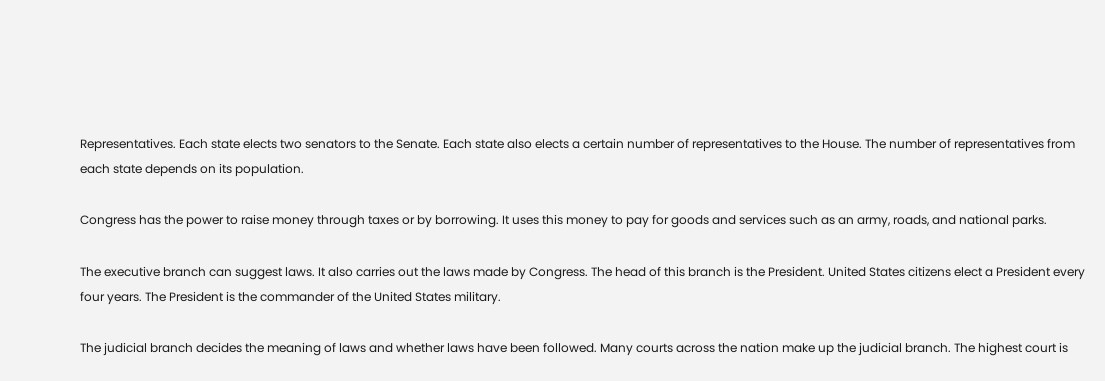Representatives. Each state elects two senators to the Senate. Each state also elects a certain number of representatives to the House. The number of representatives from each state depends on its population.

Congress has the power to raise money through taxes or by borrowing. It uses this money to pay for goods and services such as an army, roads, and national parks.

The executive branch can suggest laws. It also carries out the laws made by Congress. The head of this branch is the President. United States citizens elect a President every four years. The President is the commander of the United States military.

The judicial branch decides the meaning of laws and whether laws have been followed. Many courts across the nation make up the judicial branch. The highest court is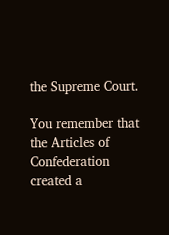the Supreme Court.

You remember that the Articles of Confederation created a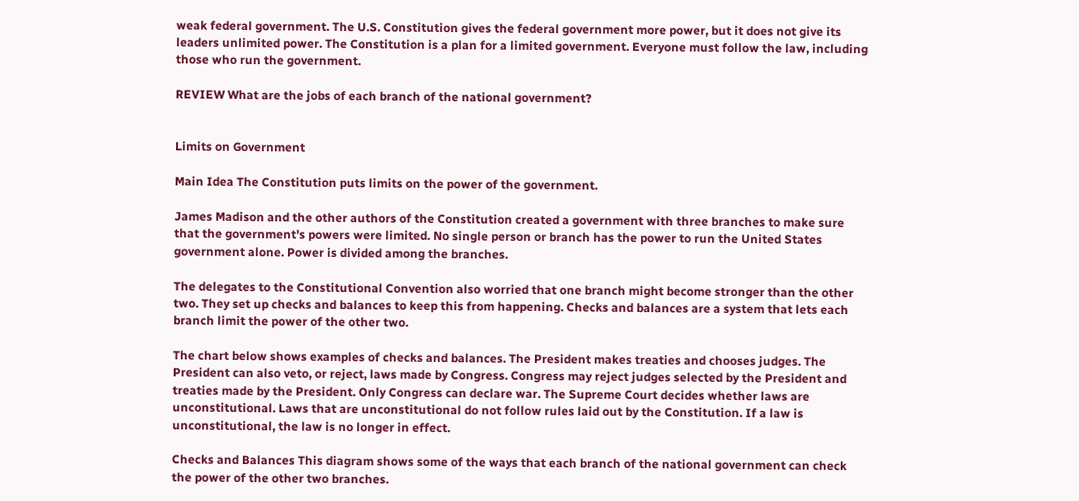weak federal government. The U.S. Constitution gives the federal government more power, but it does not give its leaders unlimited power. The Constitution is a plan for a limited government. Everyone must follow the law, including those who run the government.

REVIEW What are the jobs of each branch of the national government?


Limits on Government

Main Idea The Constitution puts limits on the power of the government.

James Madison and the other authors of the Constitution created a government with three branches to make sure that the government's powers were limited. No single person or branch has the power to run the United States government alone. Power is divided among the branches.

The delegates to the Constitutional Convention also worried that one branch might become stronger than the other two. They set up checks and balances to keep this from happening. Checks and balances are a system that lets each branch limit the power of the other two.

The chart below shows examples of checks and balances. The President makes treaties and chooses judges. The President can also veto, or reject, laws made by Congress. Congress may reject judges selected by the President and treaties made by the President. Only Congress can declare war. The Supreme Court decides whether laws are unconstitutional. Laws that are unconstitutional do not follow rules laid out by the Constitution. If a law is unconstitutional, the law is no longer in effect.

Checks and Balances This diagram shows some of the ways that each branch of the national government can check the power of the other two branches.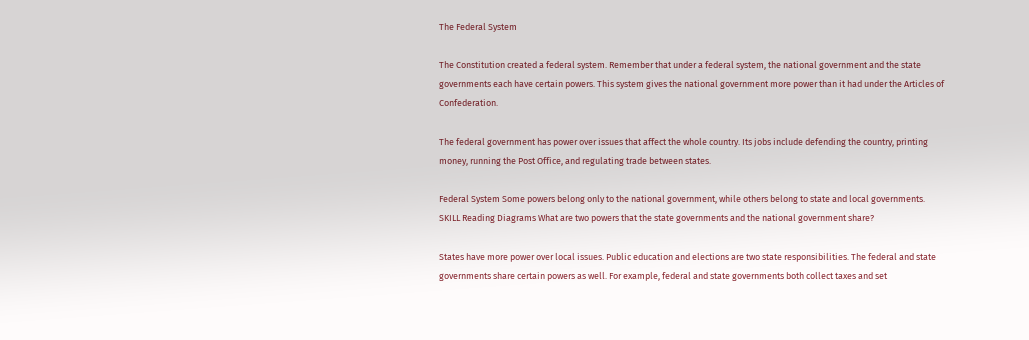The Federal System

The Constitution created a federal system. Remember that under a federal system, the national government and the state governments each have certain powers. This system gives the national government more power than it had under the Articles of Confederation.

The federal government has power over issues that affect the whole country. Its jobs include defending the country, printing money, running the Post Office, and regulating trade between states.

Federal System Some powers belong only to the national government, while others belong to state and local governments. SKILL Reading Diagrams What are two powers that the state governments and the national government share?

States have more power over local issues. Public education and elections are two state responsibilities. The federal and state governments share certain powers as well. For example, federal and state governments both collect taxes and set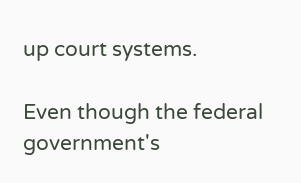up court systems.

Even though the federal government's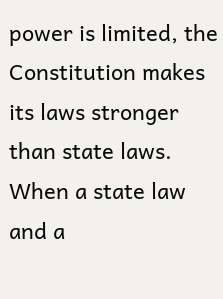power is limited, the Constitution makes its laws stronger than state laws. When a state law and a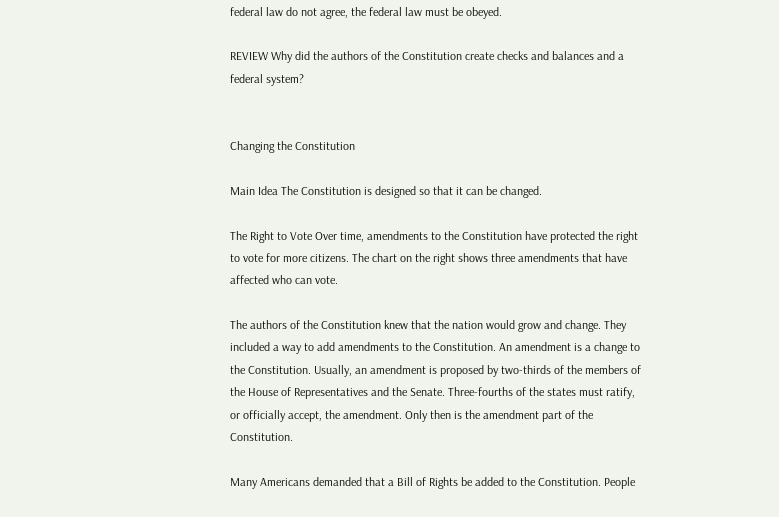federal law do not agree, the federal law must be obeyed.

REVIEW Why did the authors of the Constitution create checks and balances and a federal system?


Changing the Constitution

Main Idea The Constitution is designed so that it can be changed.

The Right to Vote Over time, amendments to the Constitution have protected the right to vote for more citizens. The chart on the right shows three amendments that have affected who can vote.

The authors of the Constitution knew that the nation would grow and change. They included a way to add amendments to the Constitution. An amendment is a change to the Constitution. Usually, an amendment is proposed by two-thirds of the members of the House of Representatives and the Senate. Three-fourths of the states must ratify, or officially accept, the amendment. Only then is the amendment part of the Constitution.

Many Americans demanded that a Bill of Rights be added to the Constitution. People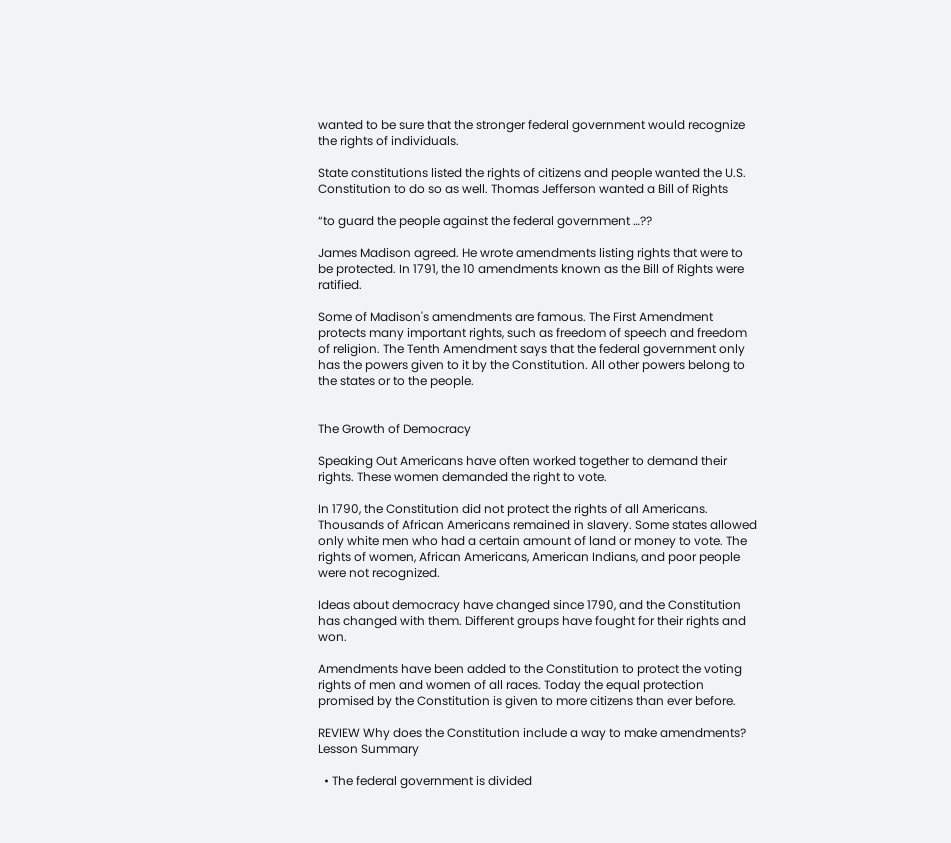wanted to be sure that the stronger federal government would recognize the rights of individuals.

State constitutions listed the rights of citizens and people wanted the U.S. Constitution to do so as well. Thomas Jefferson wanted a Bill of Rights

“to guard the people against the federal government …??

James Madison agreed. He wrote amendments listing rights that were to be protected. In 1791, the 10 amendments known as the Bill of Rights were ratified.

Some of Madison's amendments are famous. The First Amendment protects many important rights, such as freedom of speech and freedom of religion. The Tenth Amendment says that the federal government only has the powers given to it by the Constitution. All other powers belong to the states or to the people.


The Growth of Democracy

Speaking Out Americans have often worked together to demand their rights. These women demanded the right to vote.

In 1790, the Constitution did not protect the rights of all Americans. Thousands of African Americans remained in slavery. Some states allowed only white men who had a certain amount of land or money to vote. The rights of women, African Americans, American Indians, and poor people were not recognized.

Ideas about democracy have changed since 1790, and the Constitution has changed with them. Different groups have fought for their rights and won.

Amendments have been added to the Constitution to protect the voting rights of men and women of all races. Today the equal protection promised by the Constitution is given to more citizens than ever before.

REVIEW Why does the Constitution include a way to make amendments?
Lesson Summary

  • The federal government is divided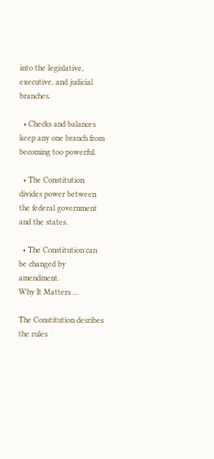into the legislative, executive, and judicial branches.

  • Checks and balances keep any one branch from becoming too powerful.

  • The Constitution divides power between the federal government and the states.

  • The Constitution can be changed by amendment.
Why It Matters …

The Constitution desribes the rules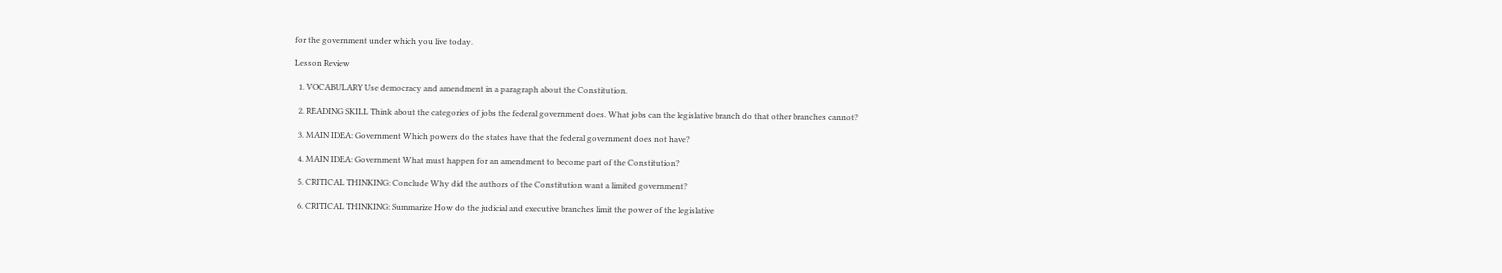for the government under which you live today.

Lesson Review

  1. VOCABULARY Use democracy and amendment in a paragraph about the Constitution.

  2. READING SKILL Think about the categories of jobs the federal government does. What jobs can the legislative branch do that other branches cannot?

  3. MAIN IDEA: Government Which powers do the states have that the federal government does not have?

  4. MAIN IDEA: Government What must happen for an amendment to become part of the Constitution?

  5. CRITICAL THINKING: Conclude Why did the authors of the Constitution want a limited government?

  6. CRITICAL THINKING: Summarize How do the judicial and executive branches limit the power of the legislative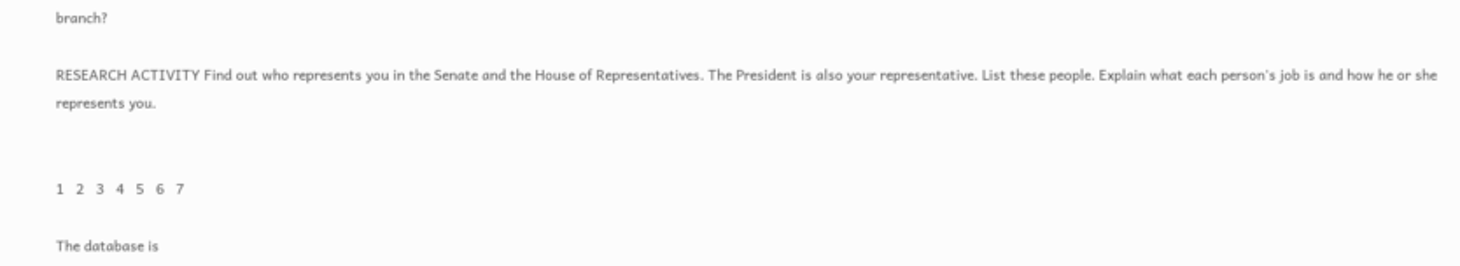branch?

RESEARCH ACTIVITY Find out who represents you in the Senate and the House of Representatives. The President is also your representative. List these people. Explain what each person's job is and how he or she represents you.


1   2   3   4   5   6   7

The database is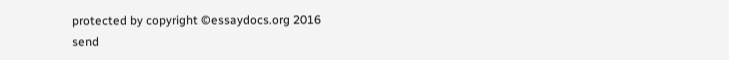protected by copyright ©essaydocs.org 2016
send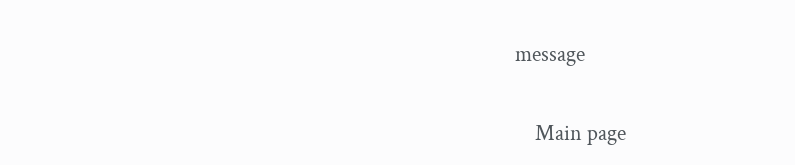message

    Main page